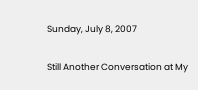Sunday, July 8, 2007

Still Another Conversation at My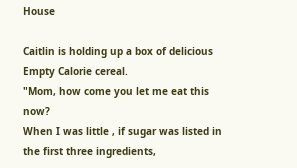House

Caitlin is holding up a box of delicious Empty Calorie cereal.
"Mom, how come you let me eat this now?
When I was little , if sugar was listed in the first three ingredients,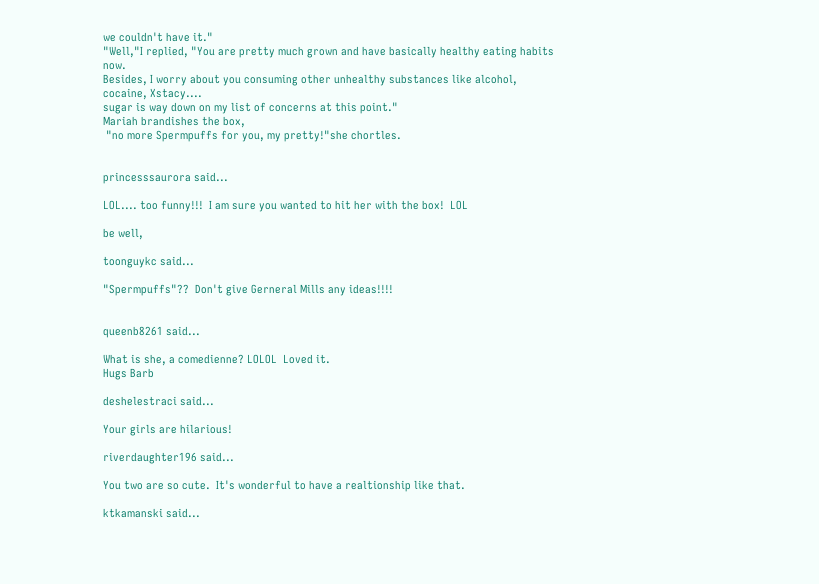we couldn't have it."
"Well,"I replied, "You are pretty much grown and have basically healthy eating habits now.
Besides, I worry about you consuming other unhealthy substances like alcohol, cocaine, Xstacy....
sugar is way down on my list of concerns at this point."
Mariah brandishes the box,
 "no more Spermpuffs for you, my pretty!"she chortles.


princesssaurora said...

LOL.... too funny!!!  I am sure you wanted to hit her with the box!  LOL

be well,

toonguykc said...

"Spermpuffs"??  Don't give Gerneral Mills any ideas!!!!


queenb8261 said...

What is she, a comedienne? LOLOL  Loved it.
Hugs Barb

deshelestraci said...

Your girls are hilarious!

riverdaughter196 said...

You two are so cute.  It's wonderful to have a realtionship like that.

ktkamanski said...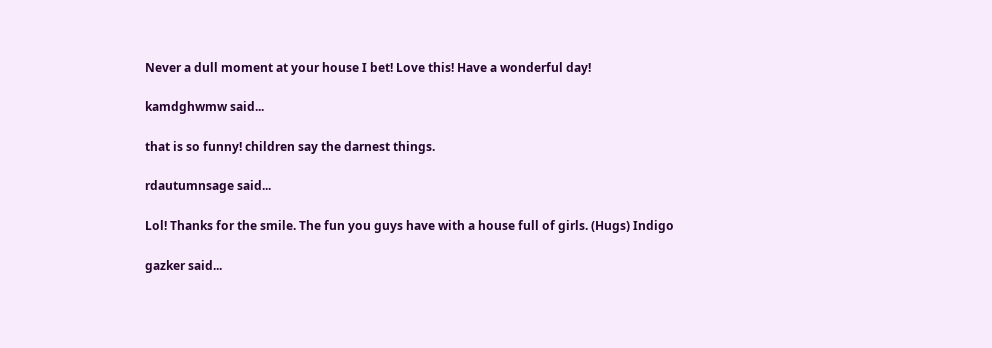Never a dull moment at your house I bet! Love this! Have a wonderful day!

kamdghwmw said...

that is so funny! children say the darnest things.

rdautumnsage said...

Lol! Thanks for the smile. The fun you guys have with a house full of girls. (Hugs) Indigo

gazker said...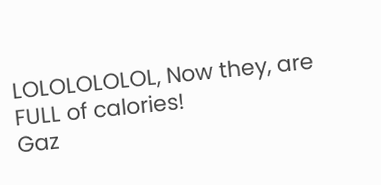LOLOLOLOLOL, Now they, are FULL of calories!
Gaz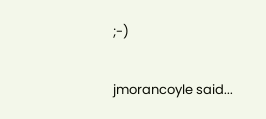;-)

jmorancoyle said...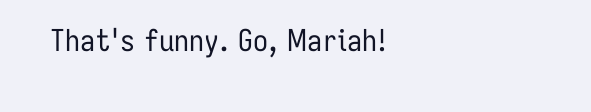That's funny. Go, Mariah!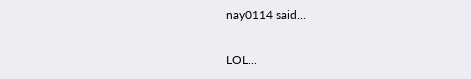nay0114 said...

LOL...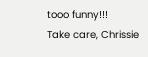tooo funny!!!
Take care, Chrissie